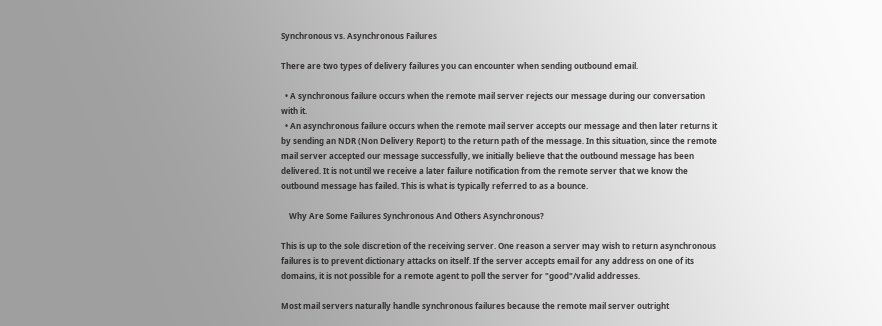Synchronous vs. Asynchronous Failures

There are two types of delivery failures you can encounter when sending outbound email.

  • A synchronous failure occurs when the remote mail server rejects our message during our conversation with it.
  • An asynchronous failure occurs when the remote mail server accepts our message and then later returns it by sending an NDR (Non Delivery Report) to the return path of the message. In this situation, since the remote mail server accepted our message successfully, we initially believe that the outbound message has been delivered. It is not until we receive a later failure notification from the remote server that we know the outbound message has failed. This is what is typically referred to as a bounce.

    Why Are Some Failures Synchronous And Others Asynchronous?

This is up to the sole discretion of the receiving server. One reason a server may wish to return asynchronous failures is to prevent dictionary attacks on itself. If the server accepts email for any address on one of its domains, it is not possible for a remote agent to poll the server for "good"/valid addresses.

Most mail servers naturally handle synchronous failures because the remote mail server outright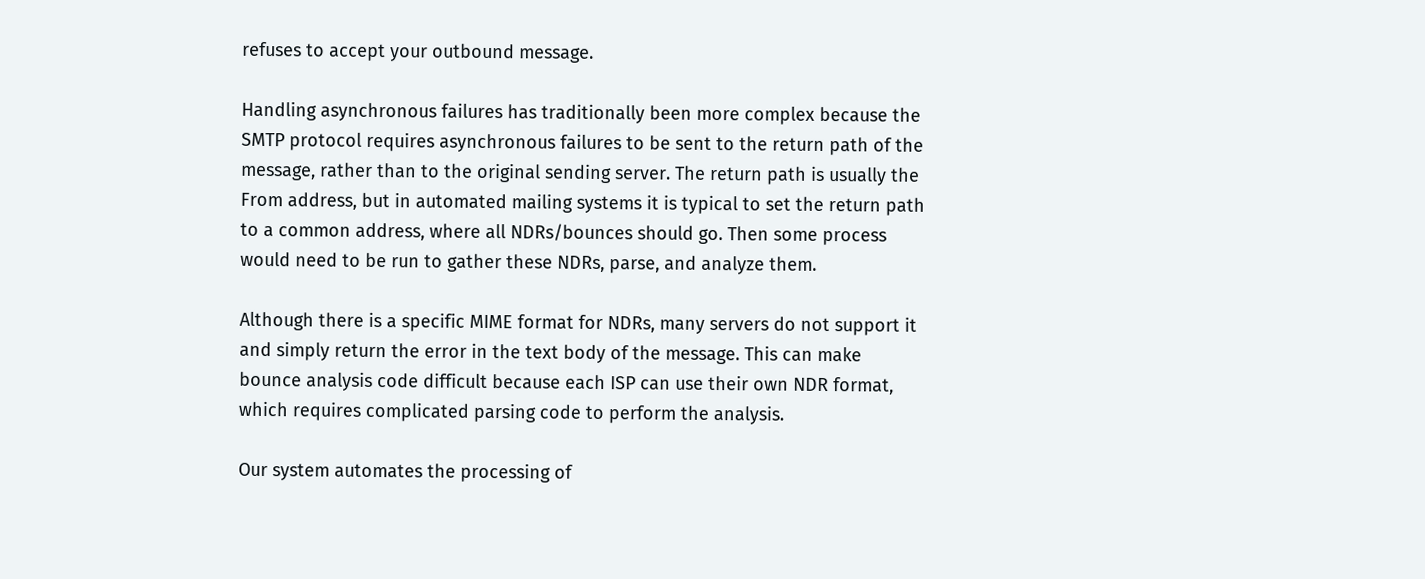refuses to accept your outbound message.

Handling asynchronous failures has traditionally been more complex because the SMTP protocol requires asynchronous failures to be sent to the return path of the message, rather than to the original sending server. The return path is usually the From address, but in automated mailing systems it is typical to set the return path to a common address, where all NDRs/bounces should go. Then some process would need to be run to gather these NDRs, parse, and analyze them.

Although there is a specific MIME format for NDRs, many servers do not support it and simply return the error in the text body of the message. This can make bounce analysis code difficult because each ISP can use their own NDR format, which requires complicated parsing code to perform the analysis.

Our system automates the processing of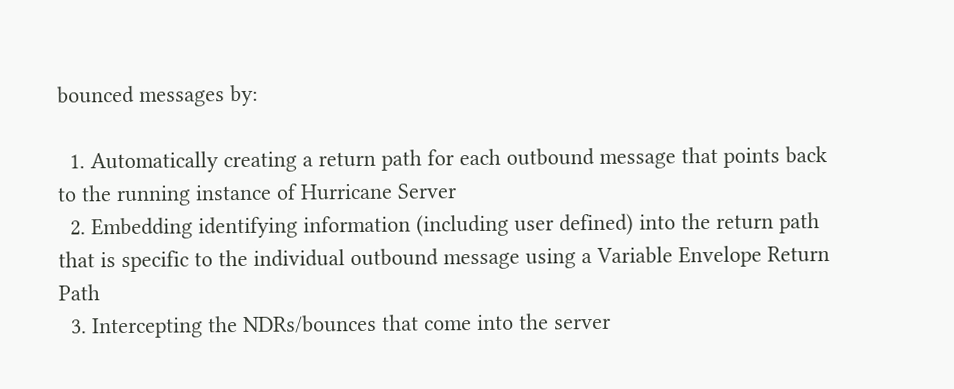bounced messages by:

  1. Automatically creating a return path for each outbound message that points back to the running instance of Hurricane Server
  2. Embedding identifying information (including user defined) into the return path that is specific to the individual outbound message using a Variable Envelope Return Path
  3. Intercepting the NDRs/bounces that come into the server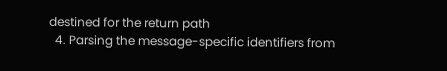destined for the return path
  4. Parsing the message-specific identifiers from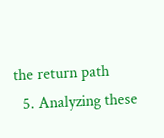the return path
  5. Analyzing these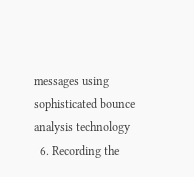messages using sophisticated bounce analysis technology
  6. Recording the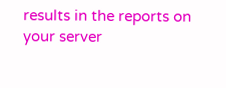results in the reports on your server